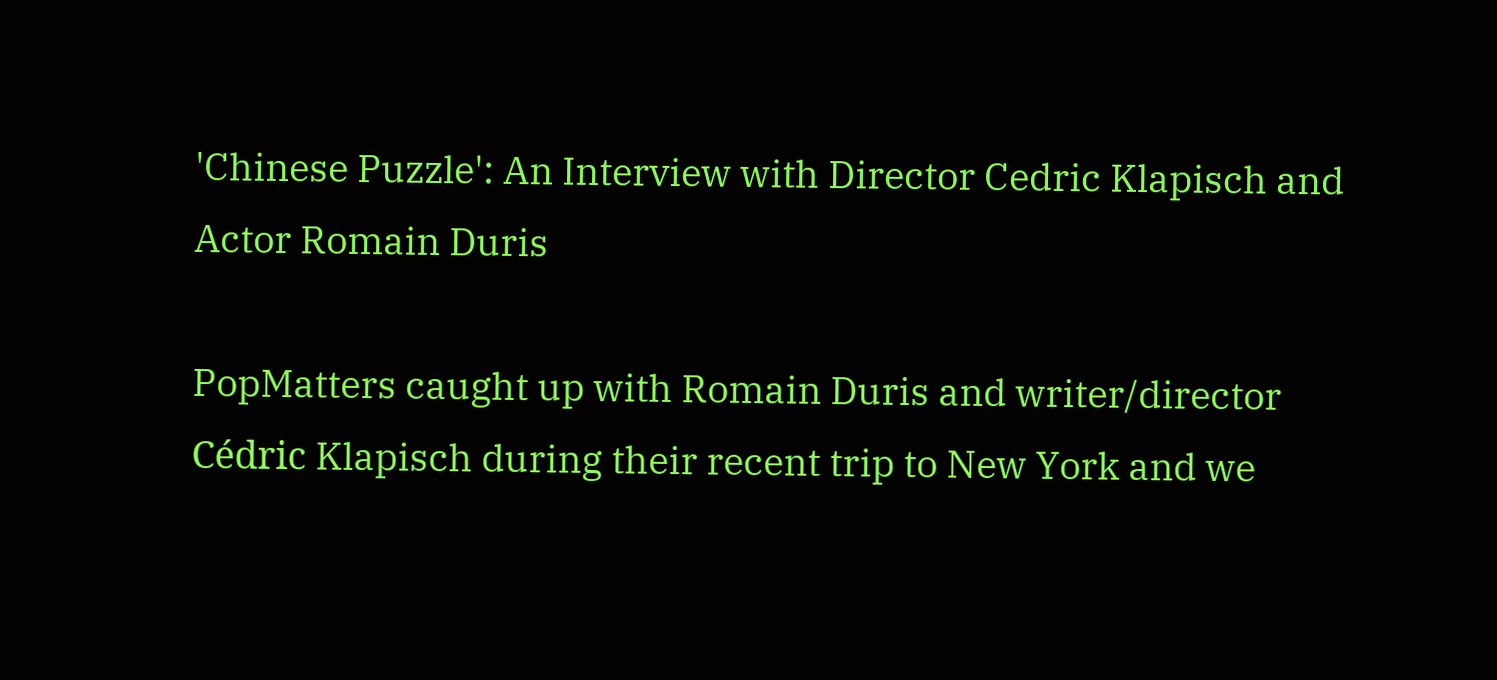'Chinese Puzzle': An Interview with Director Cedric Klapisch and Actor Romain Duris

PopMatters caught up with Romain Duris and writer/director Cédric Klapisch during their recent trip to New York and we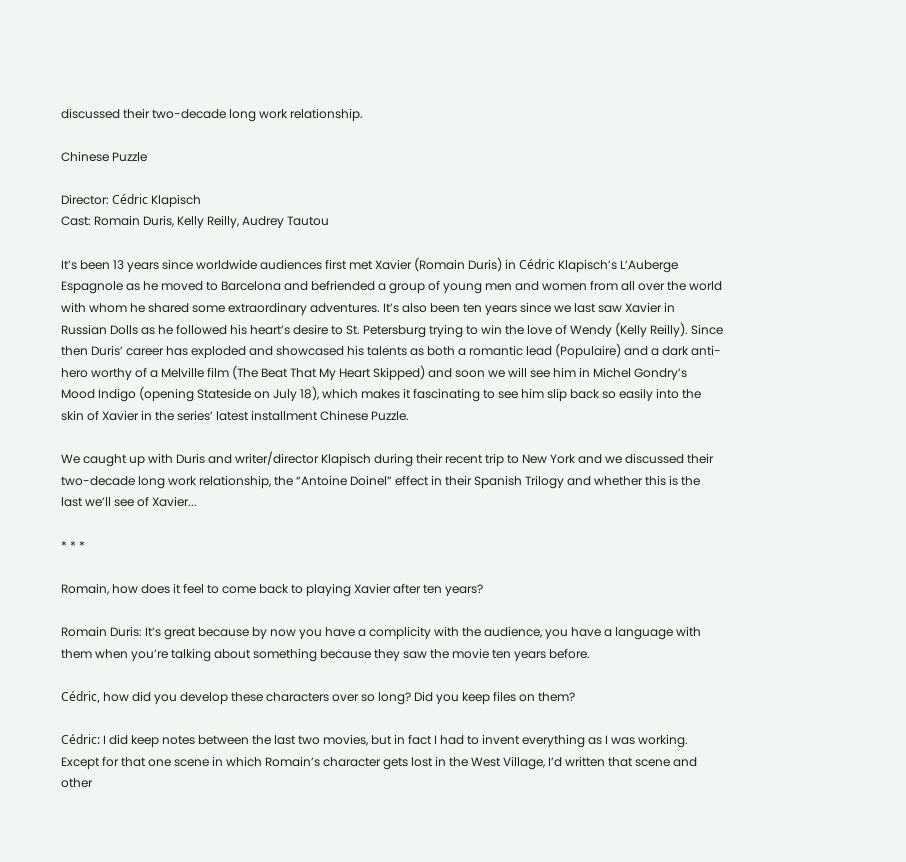discussed their two-decade long work relationship.

Chinese Puzzle

Director: Cédric Klapisch
Cast: Romain Duris, Kelly Reilly, Audrey Tautou

It’s been 13 years since worldwide audiences first met Xavier (Romain Duris) in Cédric Klapisch’s L’Auberge Espagnole as he moved to Barcelona and befriended a group of young men and women from all over the world with whom he shared some extraordinary adventures. It’s also been ten years since we last saw Xavier in Russian Dolls as he followed his heart’s desire to St. Petersburg trying to win the love of Wendy (Kelly Reilly). Since then Duris’ career has exploded and showcased his talents as both a romantic lead (Populaire) and a dark anti-hero worthy of a Melville film (The Beat That My Heart Skipped) and soon we will see him in Michel Gondry’s Mood Indigo (opening Stateside on July 18), which makes it fascinating to see him slip back so easily into the skin of Xavier in the series’ latest installment Chinese Puzzle.

We caught up with Duris and writer/director Klapisch during their recent trip to New York and we discussed their two-decade long work relationship, the “Antoine Doinel” effect in their Spanish Trilogy and whether this is the last we’ll see of Xavier...

* * *

Romain, how does it feel to come back to playing Xavier after ten years?

Romain Duris: It’s great because by now you have a complicity with the audience, you have a language with them when you’re talking about something because they saw the movie ten years before.

Cédric, how did you develop these characters over so long? Did you keep files on them?

Cédric: I did keep notes between the last two movies, but in fact I had to invent everything as I was working. Except for that one scene in which Romain’s character gets lost in the West Village, I’d written that scene and other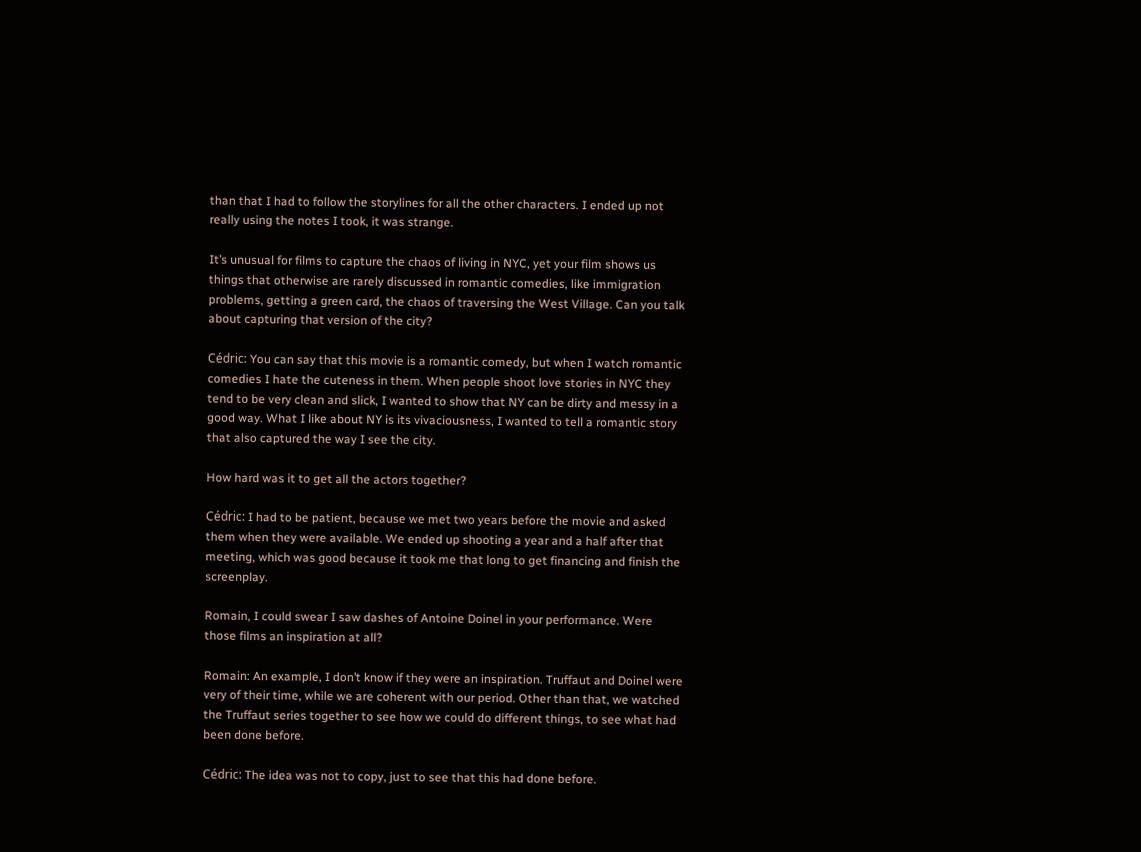than that I had to follow the storylines for all the other characters. I ended up not really using the notes I took, it was strange.

It’s unusual for films to capture the chaos of living in NYC, yet your film shows us things that otherwise are rarely discussed in romantic comedies, like immigration problems, getting a green card, the chaos of traversing the West Village. Can you talk about capturing that version of the city?

Cédric: You can say that this movie is a romantic comedy, but when I watch romantic comedies I hate the cuteness in them. When people shoot love stories in NYC they tend to be very clean and slick, I wanted to show that NY can be dirty and messy in a good way. What I like about NY is its vivaciousness, I wanted to tell a romantic story that also captured the way I see the city.

How hard was it to get all the actors together?

Cédric: I had to be patient, because we met two years before the movie and asked them when they were available. We ended up shooting a year and a half after that meeting, which was good because it took me that long to get financing and finish the screenplay.

Romain, I could swear I saw dashes of Antoine Doinel in your performance. Were those films an inspiration at all?

Romain: An example, I don’t know if they were an inspiration. Truffaut and Doinel were very of their time, while we are coherent with our period. Other than that, we watched the Truffaut series together to see how we could do different things, to see what had been done before.

Cédric: The idea was not to copy, just to see that this had done before.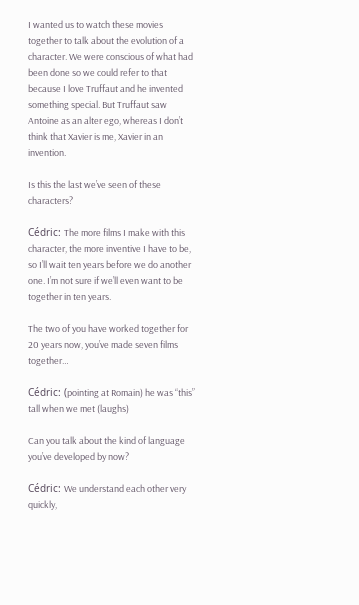I wanted us to watch these movies together to talk about the evolution of a character. We were conscious of what had been done so we could refer to that because I love Truffaut and he invented something special. But Truffaut saw Antoine as an alter ego, whereas I don’t think that Xavier is me, Xavier in an invention.

Is this the last we’ve seen of these characters?

Cédric: The more films I make with this character, the more inventive I have to be, so I’ll wait ten years before we do another one. I’m not sure if we’ll even want to be together in ten years.

The two of you have worked together for 20 years now, you’ve made seven films together…

Cédric: (pointing at Romain) he was “this” tall when we met (laughs)

Can you talk about the kind of language you’ve developed by now?

Cédric: We understand each other very quickly,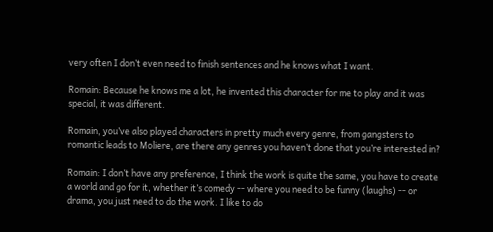very often I don’t even need to finish sentences and he knows what I want.

Romain: Because he knows me a lot, he invented this character for me to play and it was special, it was different.

Romain, you’ve also played characters in pretty much every genre, from gangsters to romantic leads to Moliere, are there any genres you haven’t done that you’re interested in?

Romain: I don’t have any preference, I think the work is quite the same, you have to create a world and go for it, whether it’s comedy -- where you need to be funny (laughs) -- or drama, you just need to do the work. I like to do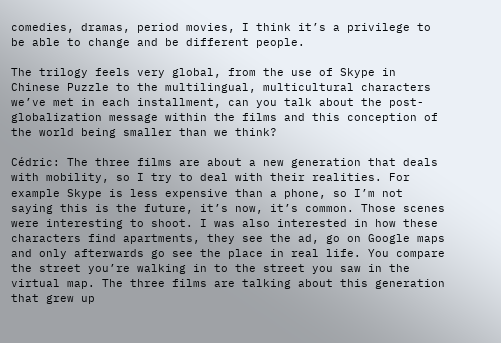comedies, dramas, period movies, I think it’s a privilege to be able to change and be different people.

The trilogy feels very global, from the use of Skype in Chinese Puzzle to the multilingual, multicultural characters we’ve met in each installment, can you talk about the post-globalization message within the films and this conception of the world being smaller than we think?

Cédric: The three films are about a new generation that deals with mobility, so I try to deal with their realities. For example Skype is less expensive than a phone, so I’m not saying this is the future, it’s now, it’s common. Those scenes were interesting to shoot. I was also interested in how these characters find apartments, they see the ad, go on Google maps and only afterwards go see the place in real life. You compare the street you’re walking in to the street you saw in the virtual map. The three films are talking about this generation that grew up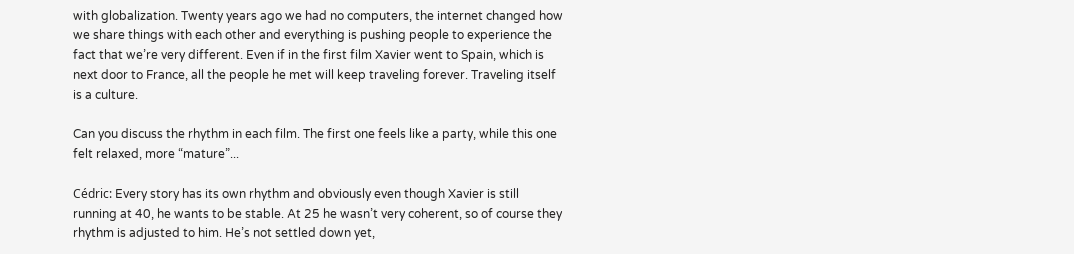with globalization. Twenty years ago we had no computers, the internet changed how we share things with each other and everything is pushing people to experience the fact that we’re very different. Even if in the first film Xavier went to Spain, which is next door to France, all the people he met will keep traveling forever. Traveling itself is a culture.

Can you discuss the rhythm in each film. The first one feels like a party, while this one felt relaxed, more “mature”...

Cédric: Every story has its own rhythm and obviously even though Xavier is still running at 40, he wants to be stable. At 25 he wasn’t very coherent, so of course they rhythm is adjusted to him. He’s not settled down yet,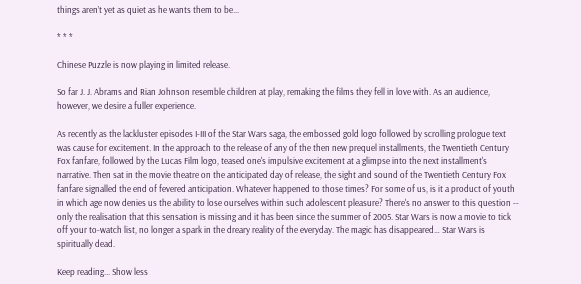things aren’t yet as quiet as he wants them to be...

* * *

Chinese Puzzle is now playing in limited release.

So far J. J. Abrams and Rian Johnson resemble children at play, remaking the films they fell in love with. As an audience, however, we desire a fuller experience.

As recently as the lackluster episodes I-III of the Star Wars saga, the embossed gold logo followed by scrolling prologue text was cause for excitement. In the approach to the release of any of the then new prequel installments, the Twentieth Century Fox fanfare, followed by the Lucas Film logo, teased one's impulsive excitement at a glimpse into the next installment's narrative. Then sat in the movie theatre on the anticipated day of release, the sight and sound of the Twentieth Century Fox fanfare signalled the end of fevered anticipation. Whatever happened to those times? For some of us, is it a product of youth in which age now denies us the ability to lose ourselves within such adolescent pleasure? There's no answer to this question -- only the realisation that this sensation is missing and it has been since the summer of 2005. Star Wars is now a movie to tick off your to-watch list, no longer a spark in the dreary reality of the everyday. The magic has disappeared… Star Wars is spiritually dead.

Keep reading... Show less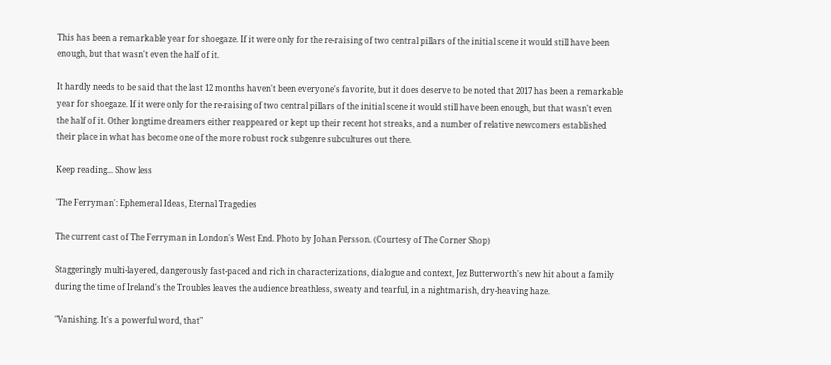This has been a remarkable year for shoegaze. If it were only for the re-raising of two central pillars of the initial scene it would still have been enough, but that wasn't even the half of it.

It hardly needs to be said that the last 12 months haven't been everyone's favorite, but it does deserve to be noted that 2017 has been a remarkable year for shoegaze. If it were only for the re-raising of two central pillars of the initial scene it would still have been enough, but that wasn't even the half of it. Other longtime dreamers either reappeared or kept up their recent hot streaks, and a number of relative newcomers established their place in what has become one of the more robust rock subgenre subcultures out there.

Keep reading... Show less

'The Ferryman': Ephemeral Ideas, Eternal Tragedies

The current cast of The Ferryman in London's West End. Photo by Johan Persson. (Courtesy of The Corner Shop)

Staggeringly multi-layered, dangerously fast-paced and rich in characterizations, dialogue and context, Jez Butterworth's new hit about a family during the time of Ireland's the Troubles leaves the audience breathless, sweaty and tearful, in a nightmarish, dry-heaving haze.

"Vanishing. It's a powerful word, that"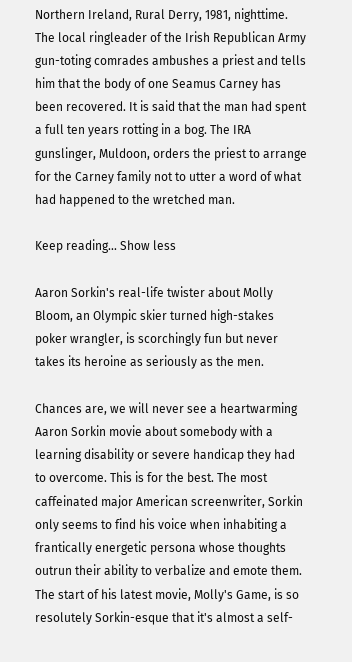Northern Ireland, Rural Derry, 1981, nighttime. The local ringleader of the Irish Republican Army gun-toting comrades ambushes a priest and tells him that the body of one Seamus Carney has been recovered. It is said that the man had spent a full ten years rotting in a bog. The IRA gunslinger, Muldoon, orders the priest to arrange for the Carney family not to utter a word of what had happened to the wretched man.

Keep reading... Show less

Aaron Sorkin's real-life twister about Molly Bloom, an Olympic skier turned high-stakes poker wrangler, is scorchingly fun but never takes its heroine as seriously as the men.

Chances are, we will never see a heartwarming Aaron Sorkin movie about somebody with a learning disability or severe handicap they had to overcome. This is for the best. The most caffeinated major American screenwriter, Sorkin only seems to find his voice when inhabiting a frantically energetic persona whose thoughts outrun their ability to verbalize and emote them. The start of his latest movie, Molly's Game, is so resolutely Sorkin-esque that it's almost a self-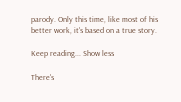parody. Only this time, like most of his better work, it's based on a true story.

Keep reading... Show less

There's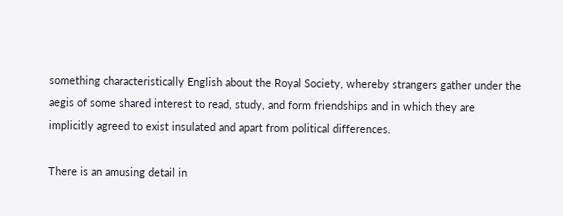something characteristically English about the Royal Society, whereby strangers gather under the aegis of some shared interest to read, study, and form friendships and in which they are implicitly agreed to exist insulated and apart from political differences.

There is an amusing detail in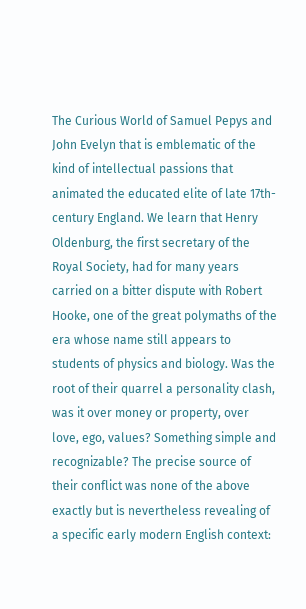The Curious World of Samuel Pepys and John Evelyn that is emblematic of the kind of intellectual passions that animated the educated elite of late 17th-century England. We learn that Henry Oldenburg, the first secretary of the Royal Society, had for many years carried on a bitter dispute with Robert Hooke, one of the great polymaths of the era whose name still appears to students of physics and biology. Was the root of their quarrel a personality clash, was it over money or property, over love, ego, values? Something simple and recognizable? The precise source of their conflict was none of the above exactly but is nevertheless revealing of a specific early modern English context: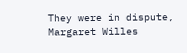They were in dispute, Margaret Willes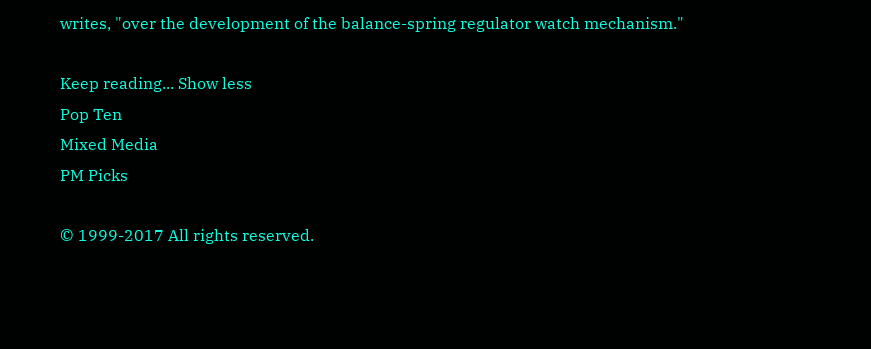writes, "over the development of the balance-spring regulator watch mechanism."

Keep reading... Show less
Pop Ten
Mixed Media
PM Picks

© 1999-2017 All rights reserved.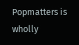Popmatters is wholly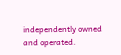independently owned and operated.